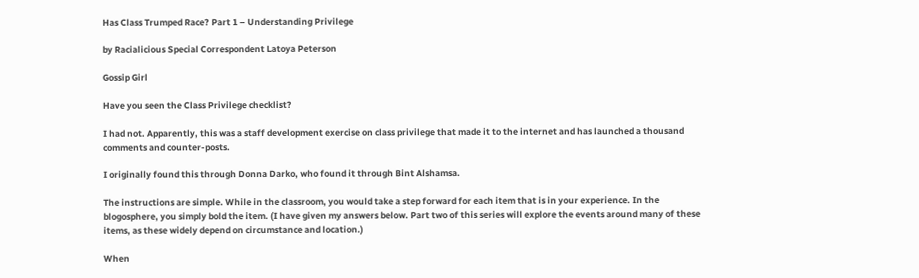Has Class Trumped Race? Part 1 – Understanding Privilege

by Racialicious Special Correspondent Latoya Peterson

Gossip Girl

Have you seen the Class Privilege checklist?

I had not. Apparently, this was a staff development exercise on class privilege that made it to the internet and has launched a thousand comments and counter-posts.

I originally found this through Donna Darko, who found it through Bint Alshamsa.

The instructions are simple. While in the classroom, you would take a step forward for each item that is in your experience. In the blogosphere, you simply bold the item. (I have given my answers below. Part two of this series will explore the events around many of these items, as these widely depend on circumstance and location.)

When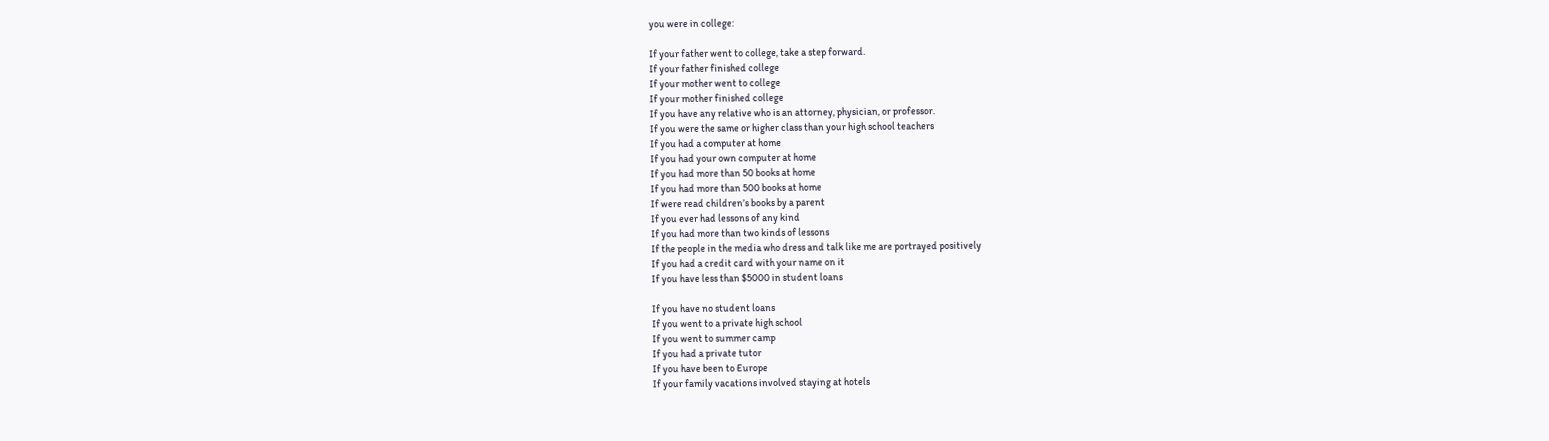you were in college:

If your father went to college, take a step forward.
If your father finished college
If your mother went to college
If your mother finished college
If you have any relative who is an attorney, physician, or professor.
If you were the same or higher class than your high school teachers
If you had a computer at home
If you had your own computer at home
If you had more than 50 books at home
If you had more than 500 books at home
If were read children’s books by a parent
If you ever had lessons of any kind
If you had more than two kinds of lessons
If the people in the media who dress and talk like me are portrayed positively
If you had a credit card with your name on it
If you have less than $5000 in student loans

If you have no student loans
If you went to a private high school
If you went to summer camp
If you had a private tutor
If you have been to Europe
If your family vacations involved staying at hotels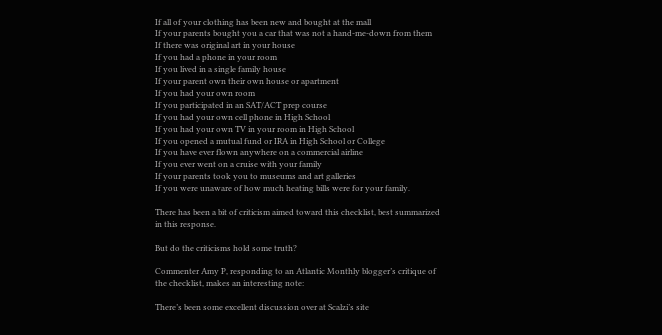If all of your clothing has been new and bought at the mall
If your parents bought you a car that was not a hand-me-down from them
If there was original art in your house
If you had a phone in your room
If you lived in a single family house
If your parent own their own house or apartment
If you had your own room
If you participated in an SAT/ACT prep course
If you had your own cell phone in High School
If you had your own TV in your room in High School
If you opened a mutual fund or IRA in High School or College
If you have ever flown anywhere on a commercial airline
If you ever went on a cruise with your family
If your parents took you to museums and art galleries
If you were unaware of how much heating bills were for your family.

There has been a bit of criticism aimed toward this checklist, best summarized in this response.

But do the criticisms hold some truth?

Commenter Amy P, responding to an Atlantic Monthly blogger’s critique of the checklist, makes an interesting note:

There’s been some excellent discussion over at Scalzi’s site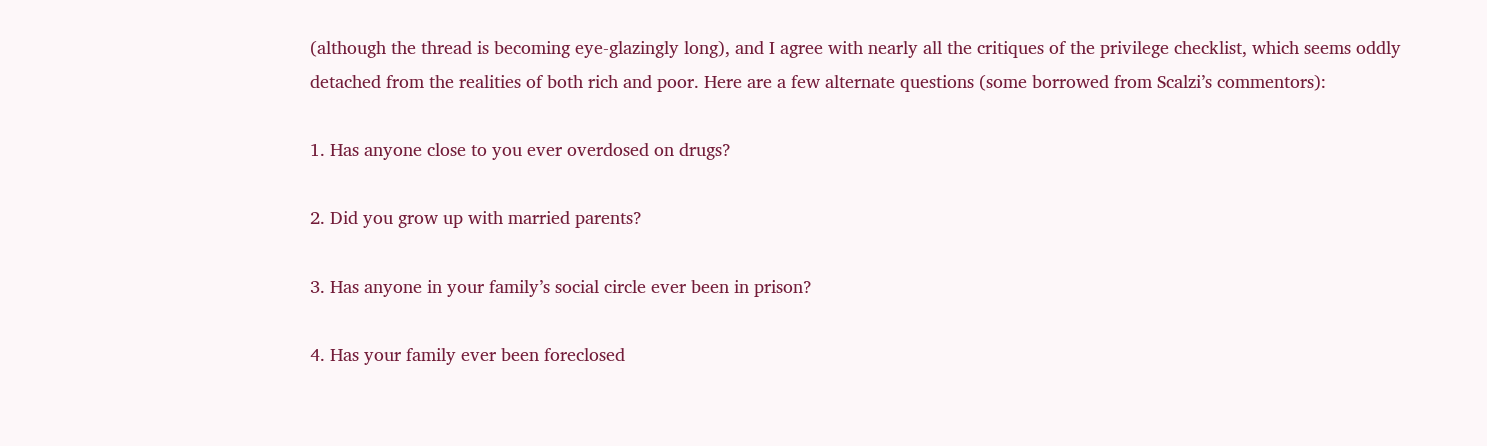(although the thread is becoming eye-glazingly long), and I agree with nearly all the critiques of the privilege checklist, which seems oddly detached from the realities of both rich and poor. Here are a few alternate questions (some borrowed from Scalzi’s commentors):

1. Has anyone close to you ever overdosed on drugs?

2. Did you grow up with married parents?

3. Has anyone in your family’s social circle ever been in prison?

4. Has your family ever been foreclosed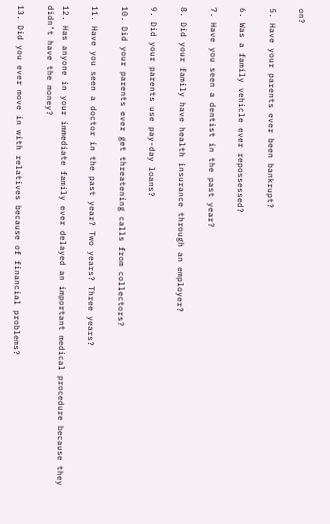on?

5. Have your parents ever been bankrupt?

6. Was a family vehicle ever repossessed?

7. Have you seen a dentist in the past year?

8. Did your family have health insurance through an employer?

9. Did your parents use pay-day loans?

10. Did your parents ever get threatening calls from collectors?

11. Have you seen a doctor in the past year? Two years? Three years?

12. Has anyone in your immediate family ever delayed an important medical procedure because they didn’t have the money?

13. Did you ever move in with relatives because of financial problems?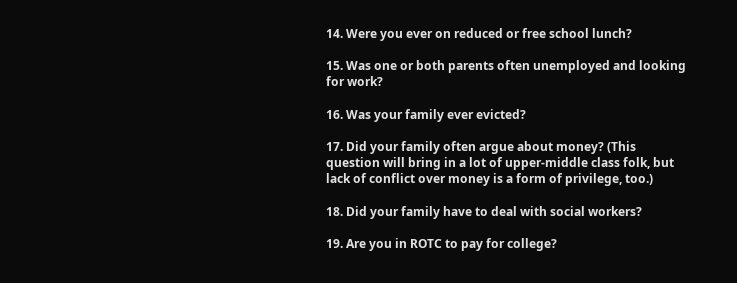14. Were you ever on reduced or free school lunch?

15. Was one or both parents often unemployed and looking for work?

16. Was your family ever evicted?

17. Did your family often argue about money? (This question will bring in a lot of upper-middle class folk, but lack of conflict over money is a form of privilege, too.)

18. Did your family have to deal with social workers?

19. Are you in ROTC to pay for college?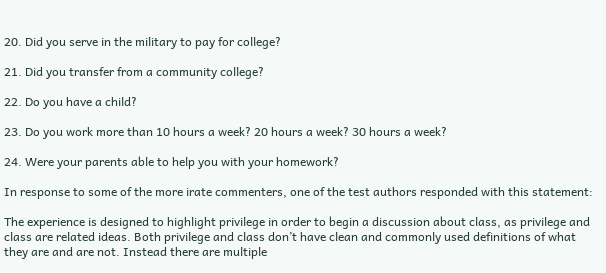20. Did you serve in the military to pay for college?

21. Did you transfer from a community college?

22. Do you have a child?

23. Do you work more than 10 hours a week? 20 hours a week? 30 hours a week?

24. Were your parents able to help you with your homework?

In response to some of the more irate commenters, one of the test authors responded with this statement:

The experience is designed to highlight privilege in order to begin a discussion about class, as privilege and class are related ideas. Both privilege and class don’t have clean and commonly used definitions of what they are and are not. Instead there are multiple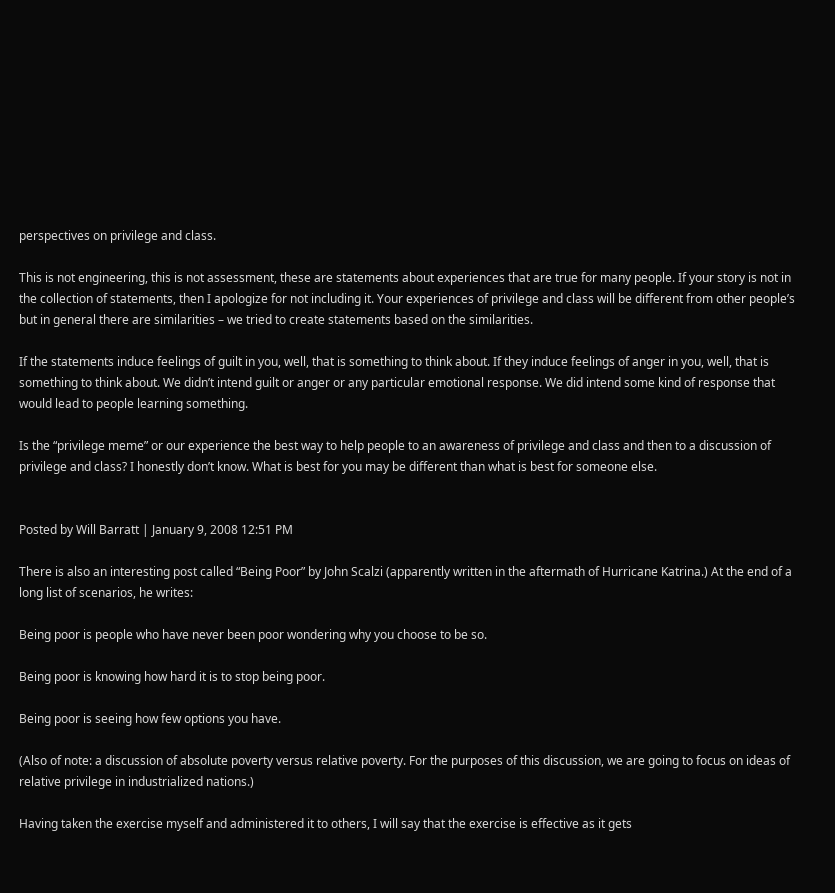perspectives on privilege and class.

This is not engineering, this is not assessment, these are statements about experiences that are true for many people. If your story is not in the collection of statements, then I apologize for not including it. Your experiences of privilege and class will be different from other people’s but in general there are similarities – we tried to create statements based on the similarities.

If the statements induce feelings of guilt in you, well, that is something to think about. If they induce feelings of anger in you, well, that is something to think about. We didn’t intend guilt or anger or any particular emotional response. We did intend some kind of response that would lead to people learning something.

Is the “privilege meme” or our experience the best way to help people to an awareness of privilege and class and then to a discussion of privilege and class? I honestly don’t know. What is best for you may be different than what is best for someone else.


Posted by Will Barratt | January 9, 2008 12:51 PM

There is also an interesting post called “Being Poor” by John Scalzi (apparently written in the aftermath of Hurricane Katrina.) At the end of a long list of scenarios, he writes:

Being poor is people who have never been poor wondering why you choose to be so.

Being poor is knowing how hard it is to stop being poor.

Being poor is seeing how few options you have.

(Also of note: a discussion of absolute poverty versus relative poverty. For the purposes of this discussion, we are going to focus on ideas of relative privilege in industrialized nations.)

Having taken the exercise myself and administered it to others, I will say that the exercise is effective as it gets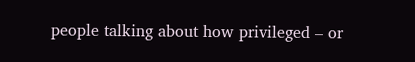people talking about how privileged – or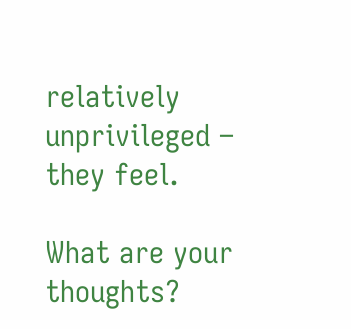relatively unprivileged – they feel.

What are your thoughts?